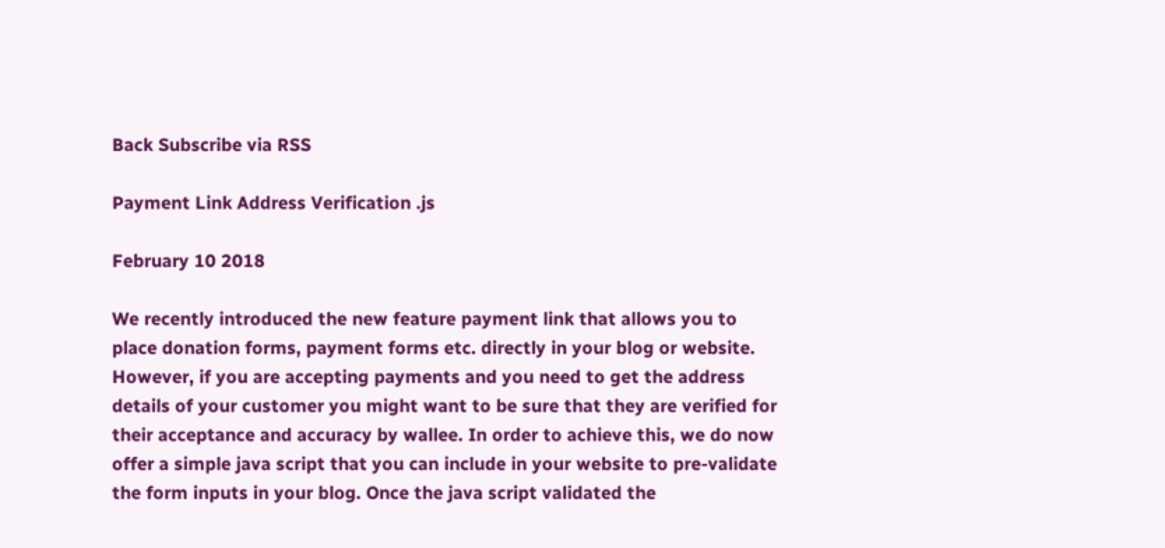Back Subscribe via RSS

Payment Link Address Verification .js

February 10 2018

We recently introduced the new feature payment link that allows you to place donation forms, payment forms etc. directly in your blog or website. However, if you are accepting payments and you need to get the address details of your customer you might want to be sure that they are verified for their acceptance and accuracy by wallee. In order to achieve this, we do now offer a simple java script that you can include in your website to pre-validate the form inputs in your blog. Once the java script validated the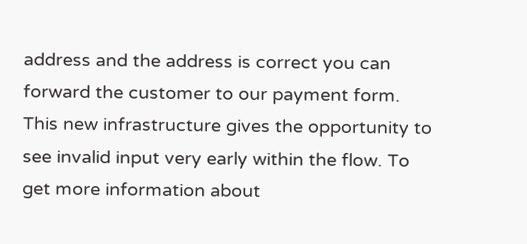address and the address is correct you can forward the customer to our payment form. This new infrastructure gives the opportunity to see invalid input very early within the flow. To get more information about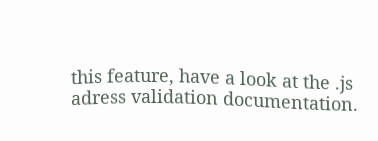this feature, have a look at the .js adress validation documentation.